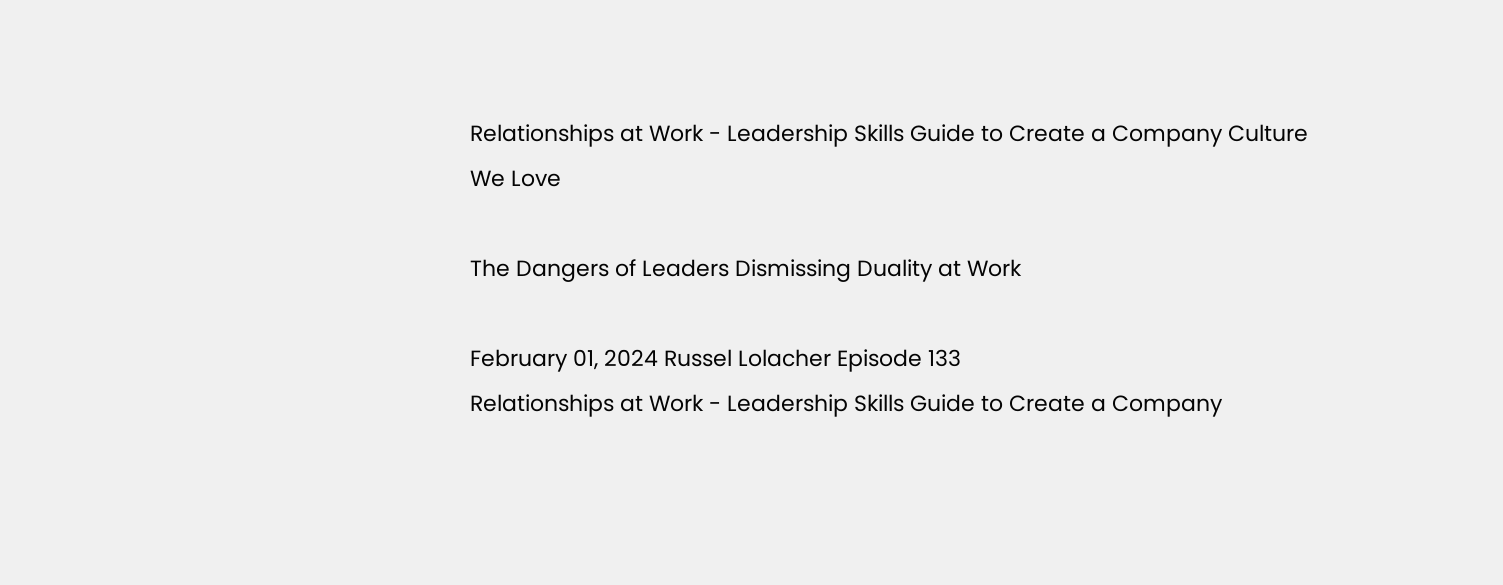Relationships at Work - Leadership Skills Guide to Create a Company Culture We Love

The Dangers of Leaders Dismissing Duality at Work

February 01, 2024 Russel Lolacher Episode 133
Relationships at Work - Leadership Skills Guide to Create a Company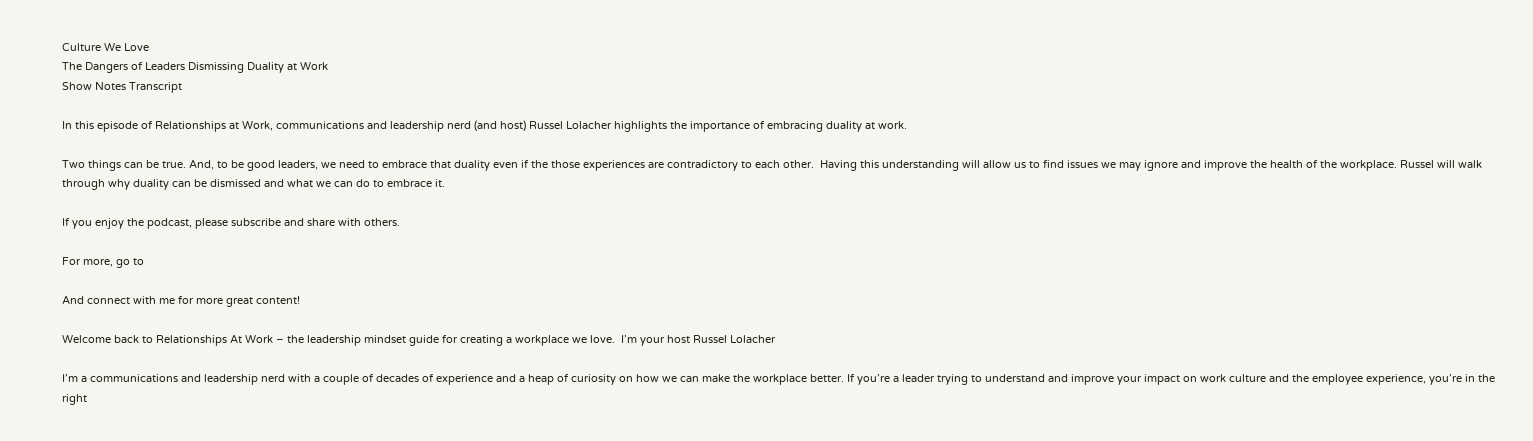Culture We Love
The Dangers of Leaders Dismissing Duality at Work
Show Notes Transcript

In this episode of Relationships at Work, communications and leadership nerd (and host) Russel Lolacher highlights the importance of embracing duality at work.

Two things can be true. And, to be good leaders, we need to embrace that duality even if the those experiences are contradictory to each other.  Having this understanding will allow us to find issues we may ignore and improve the health of the workplace. Russel will walk through why duality can be dismissed and what we can do to embrace it.

If you enjoy the podcast, please subscribe and share with others.

For more, go to

And connect with me for more great content!

Welcome back to Relationships At Work – the leadership mindset guide for creating a workplace we love.  I’m your host Russel Lolacher

I’m a communications and leadership nerd with a couple of decades of experience and a heap of curiosity on how we can make the workplace better. If you’re a leader trying to understand and improve your impact on work culture and the employee experience, you’re in the right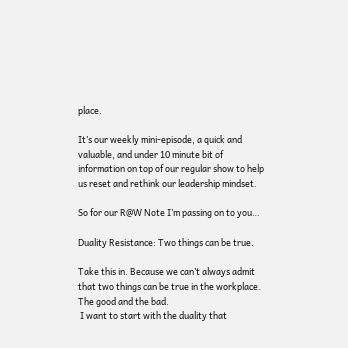place.

It’s our weekly mini-episode, a quick and valuable, and under 10 minute bit of information on top of our regular show to help us reset and rethink our leadership mindset.

So for our R@W Note I’m passing on to you…

Duality Resistance: Two things can be true.

Take this in. Because we can’t always admit that two things can be true in the workplace.  The good and the bad.
 I want to start with the duality that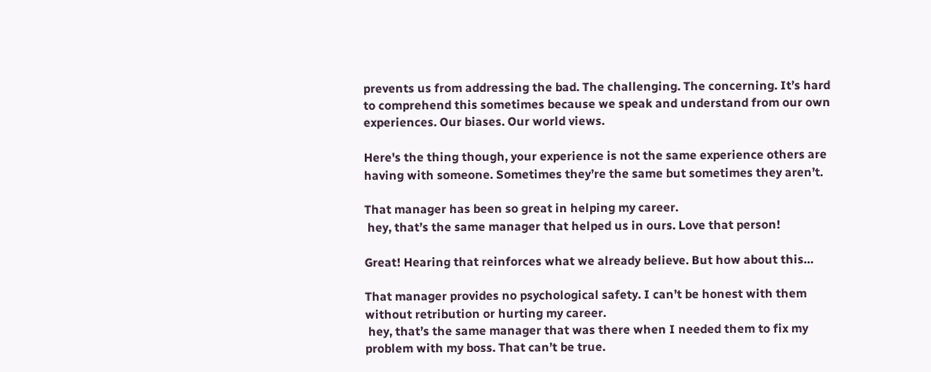prevents us from addressing the bad. The challenging. The concerning. It’s hard to comprehend this sometimes because we speak and understand from our own experiences. Our biases. Our world views.

Here's the thing though, your experience is not the same experience others are having with someone. Sometimes they’re the same but sometimes they aren’t.

That manager has been so great in helping my career.
 hey, that’s the same manager that helped us in ours. Love that person!

Great! Hearing that reinforces what we already believe. But how about this…

That manager provides no psychological safety. I can’t be honest with them without retribution or hurting my career.
 hey, that’s the same manager that was there when I needed them to fix my problem with my boss. That can’t be true.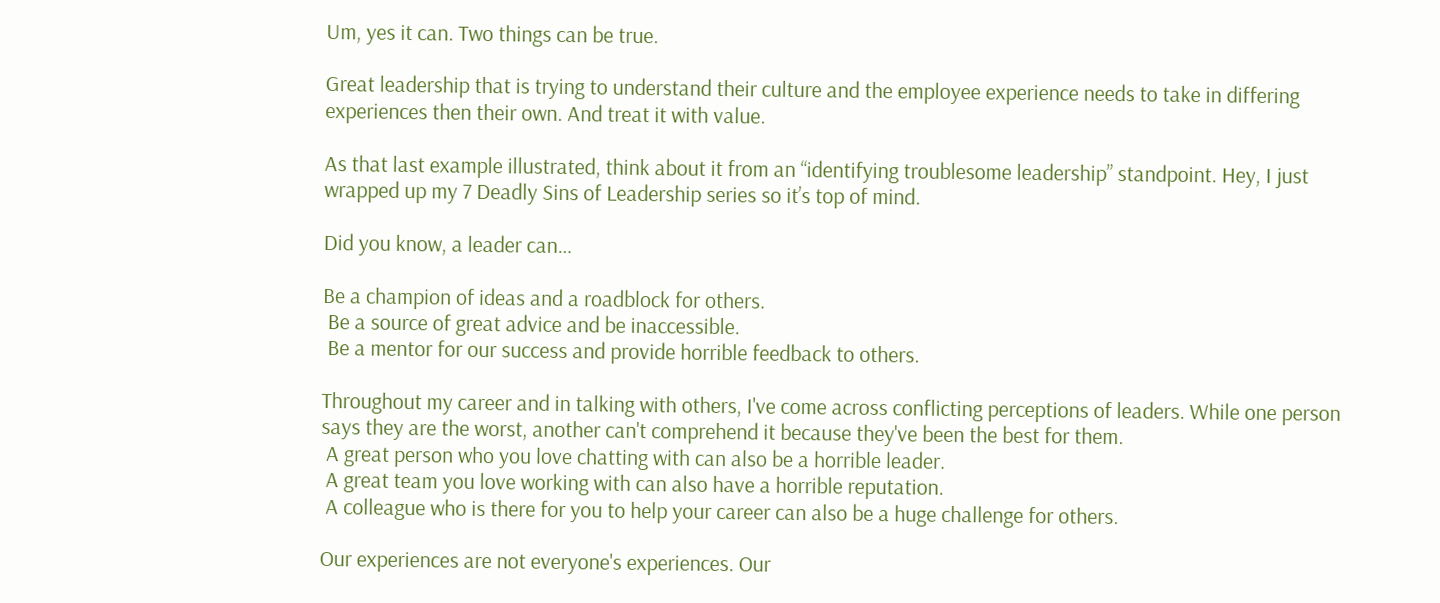Um, yes it can. Two things can be true.

Great leadership that is trying to understand their culture and the employee experience needs to take in differing experiences then their own. And treat it with value.

As that last example illustrated, think about it from an “identifying troublesome leadership” standpoint. Hey, I just wrapped up my 7 Deadly Sins of Leadership series so it’s top of mind.

Did you know, a leader can…

Be a champion of ideas and a roadblock for others.
 Be a source of great advice and be inaccessible.
 Be a mentor for our success and provide horrible feedback to others.

Throughout my career and in talking with others, I've come across conflicting perceptions of leaders. While one person says they are the worst, another can't comprehend it because they've been the best for them.
 A great person who you love chatting with can also be a horrible leader.
 A great team you love working with can also have a horrible reputation.
 A colleague who is there for you to help your career can also be a huge challenge for others.

Our experiences are not everyone's experiences. Our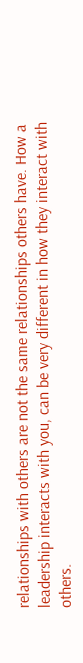relationships with others are not the same relationships others have. How a leadership interacts with you, can be very different in how they interact with others.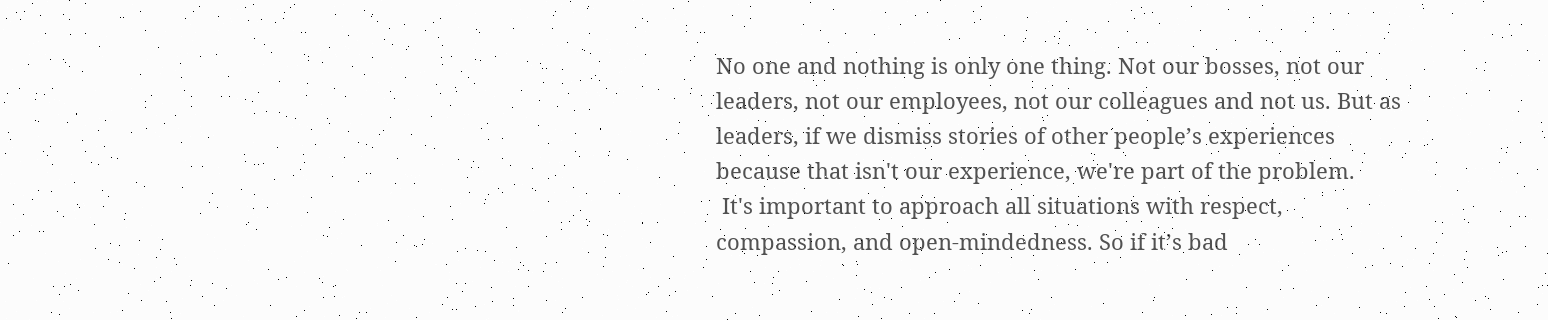No one and nothing is only one thing. Not our bosses, not our leaders, not our employees, not our colleagues and not us. But as leaders, if we dismiss stories of other people’s experiences because that isn't our experience, we're part of the problem.
 It's important to approach all situations with respect, compassion, and open-mindedness. So if it’s bad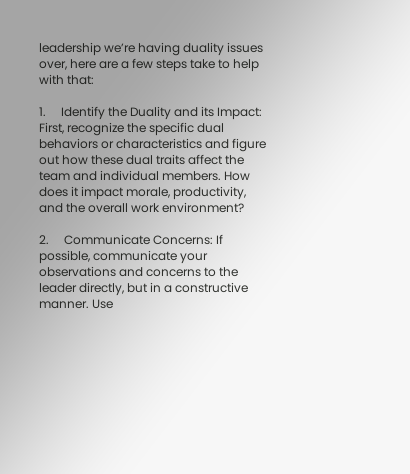leadership we’re having duality issues over, here are a few steps take to help with that:

1.     Identify the Duality and its Impact: First, recognize the specific dual behaviors or characteristics and figure out how these dual traits affect the team and individual members. How does it impact morale, productivity, and the overall work environment?

2.     Communicate Concerns: If possible, communicate your observations and concerns to the leader directly, but in a constructive manner. Use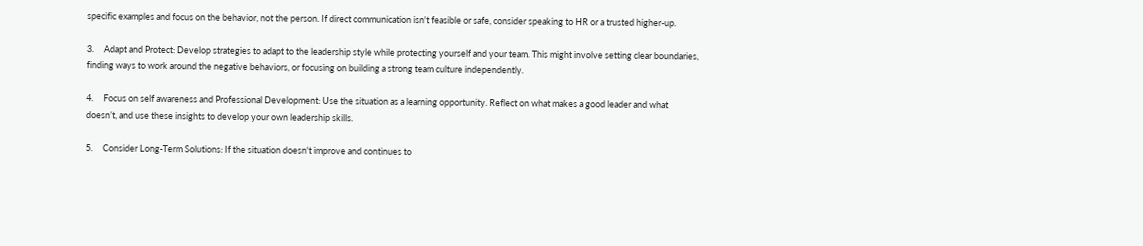specific examples and focus on the behavior, not the person. If direct communication isn't feasible or safe, consider speaking to HR or a trusted higher-up.

3.     Adapt and Protect: Develop strategies to adapt to the leadership style while protecting yourself and your team. This might involve setting clear boundaries, finding ways to work around the negative behaviors, or focusing on building a strong team culture independently.

4.     Focus on self awareness and Professional Development: Use the situation as a learning opportunity. Reflect on what makes a good leader and what doesn’t, and use these insights to develop your own leadership skills.

5.     Consider Long-Term Solutions: If the situation doesn't improve and continues to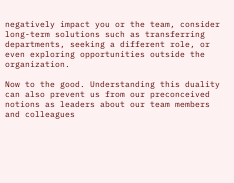negatively impact you or the team, consider long-term solutions such as transferring departments, seeking a different role, or even exploring opportunities outside the organization.

Now to the good. Understanding this duality can also prevent us from our preconceived notions as leaders about our team members and colleagues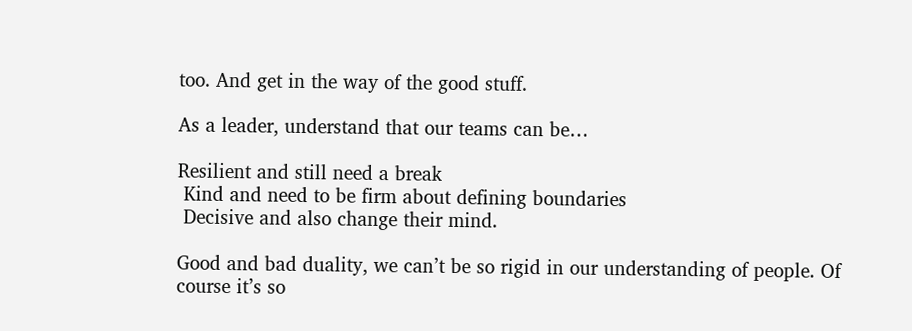too. And get in the way of the good stuff.

As a leader, understand that our teams can be…

Resilient and still need a break
 Kind and need to be firm about defining boundaries
 Decisive and also change their mind.

Good and bad duality, we can’t be so rigid in our understanding of people. Of course it’s so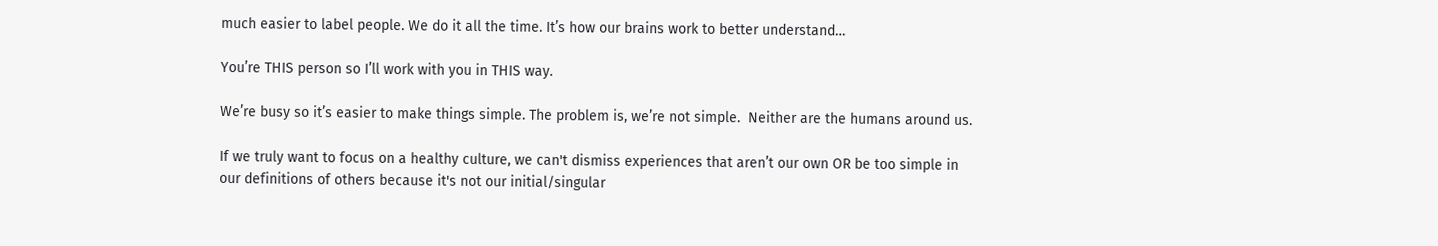much easier to label people. We do it all the time. It’s how our brains work to better understand…

You’re THIS person so I’ll work with you in THIS way.

We’re busy so it’s easier to make things simple. The problem is, we’re not simple.  Neither are the humans around us.

If we truly want to focus on a healthy culture, we can't dismiss experiences that aren’t our own OR be too simple in our definitions of others because it's not our initial/singular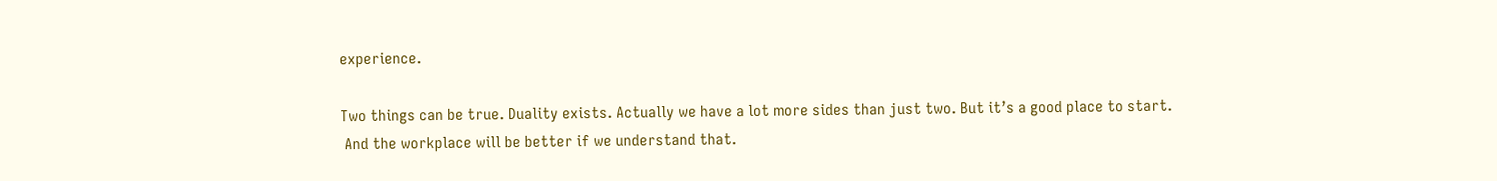experience.

Two things can be true. Duality exists. Actually we have a lot more sides than just two. But it’s a good place to start.
 And the workplace will be better if we understand that.